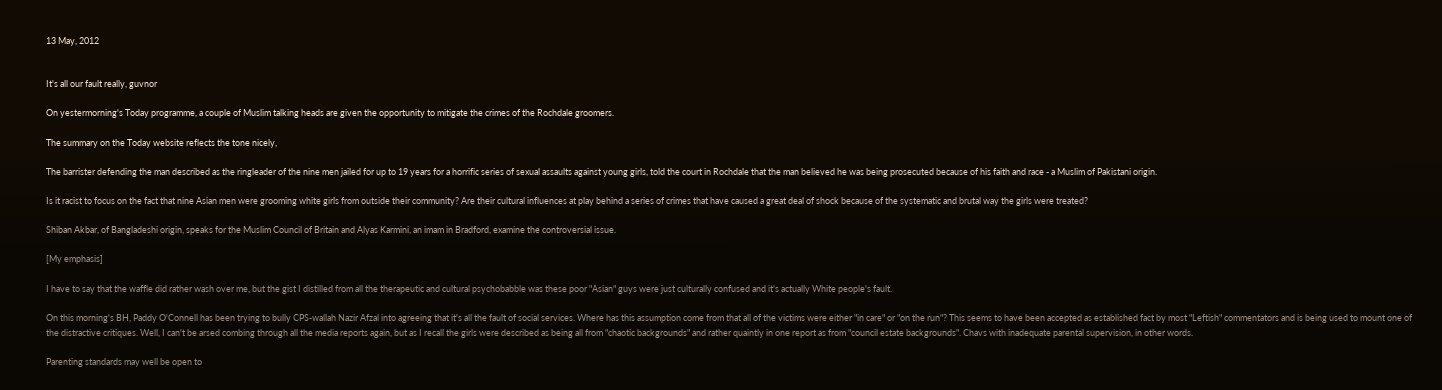13 May, 2012


It's all our fault really, guvnor

On yestermorning's Today programme, a couple of Muslim talking heads are given the opportunity to mitigate the crimes of the Rochdale groomers.

The summary on the Today website reflects the tone nicely,

The barrister defending the man described as the ringleader of the nine men jailed for up to 19 years for a horrific series of sexual assaults against young girls, told the court in Rochdale that the man believed he was being prosecuted because of his faith and race - a Muslim of Pakistani origin.

Is it racist to focus on the fact that nine Asian men were grooming white girls from outside their community? Are their cultural influences at play behind a series of crimes that have caused a great deal of shock because of the systematic and brutal way the girls were treated?

Shiban Akbar, of Bangladeshi origin, speaks for the Muslim Council of Britain and Alyas Karmini, an imam in Bradford, examine the controversial issue.

[My emphasis]

I have to say that the waffle did rather wash over me, but the gist I distilled from all the therapeutic and cultural psychobabble was these poor "Asian" guys were just culturally confused and it's actually White people's fault.

On this morning's BH, Paddy O'Connell has been trying to bully CPS-wallah Nazir Afzal into agreeing that it's all the fault of social services. Where has this assumption come from that all of the victims were either "in care" or "on the run"? This seems to have been accepted as established fact by most "Leftish" commentators and is being used to mount one of the distractive critiques. Well, I can't be arsed combing through all the media reports again, but as I recall the girls were described as being all from "chaotic backgrounds" and rather quaintly in one report as from "council estate backgrounds". Chavs with inadequate parental supervision, in other words.

Parenting standards may well be open to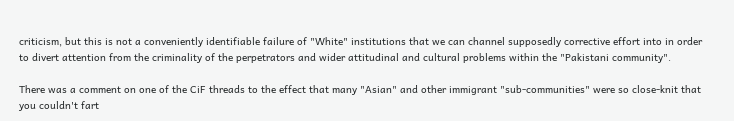criticism, but this is not a conveniently identifiable failure of "White" institutions that we can channel supposedly corrective effort into in order to divert attention from the criminality of the perpetrators and wider attitudinal and cultural problems within the "Pakistani community".

There was a comment on one of the CiF threads to the effect that many "Asian" and other immigrant "sub-communities" were so close-knit that you couldn't fart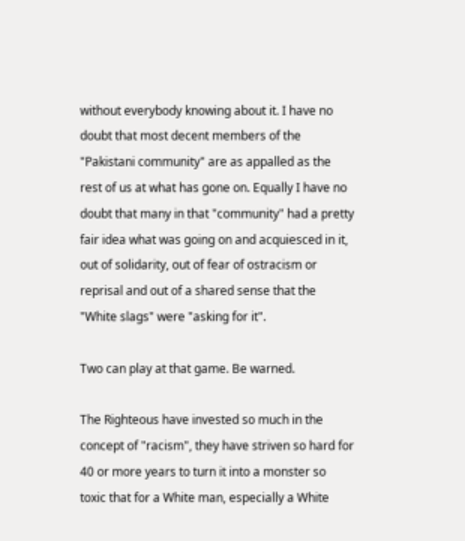without everybody knowing about it. I have no doubt that most decent members of the "Pakistani community" are as appalled as the rest of us at what has gone on. Equally I have no doubt that many in that "community" had a pretty fair idea what was going on and acquiesced in it, out of solidarity, out of fear of ostracism or reprisal and out of a shared sense that the "White slags" were "asking for it".

Two can play at that game. Be warned.

The Righteous have invested so much in the concept of "racism", they have striven so hard for 40 or more years to turn it into a monster so toxic that for a White man, especially a White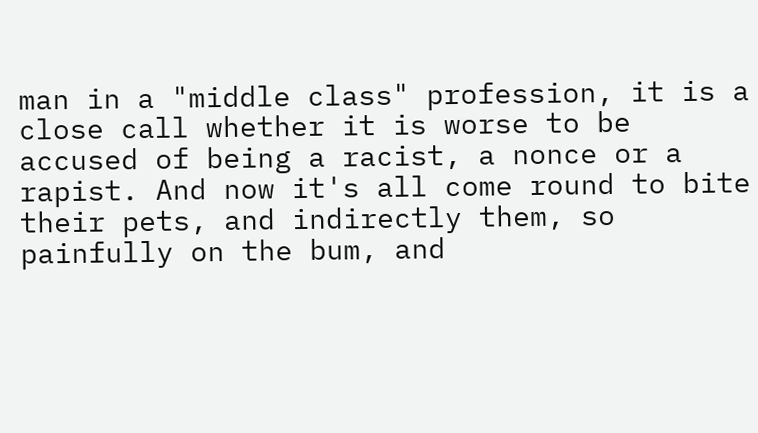man in a "middle class" profession, it is a close call whether it is worse to be accused of being a racist, a nonce or a rapist. And now it's all come round to bite their pets, and indirectly them, so painfully on the bum, and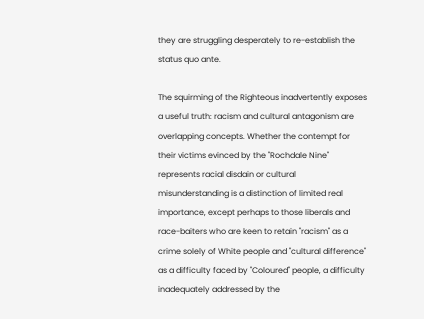they are struggling desperately to re-establish the status quo ante.

The squirming of the Righteous inadvertently exposes a useful truth: racism and cultural antagonism are overlapping concepts. Whether the contempt for their victims evinced by the "Rochdale Nine" represents racial disdain or cultural misunderstanding is a distinction of limited real importance, except perhaps to those liberals and race-baiters who are keen to retain "racism" as a crime solely of White people and "cultural difference" as a difficulty faced by "Coloured" people, a difficulty inadequately addressed by the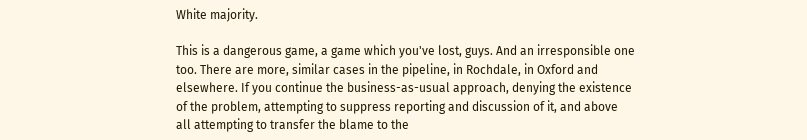White majority.

This is a dangerous game, a game which you've lost, guys. And an irresponsible one too. There are more, similar cases in the pipeline, in Rochdale, in Oxford and elsewhere. If you continue the business-as-usual approach, denying the existence of the problem, attempting to suppress reporting and discussion of it, and above all attempting to transfer the blame to the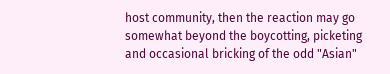host community, then the reaction may go somewhat beyond the boycotting, picketing and occasional bricking of the odd "Asian"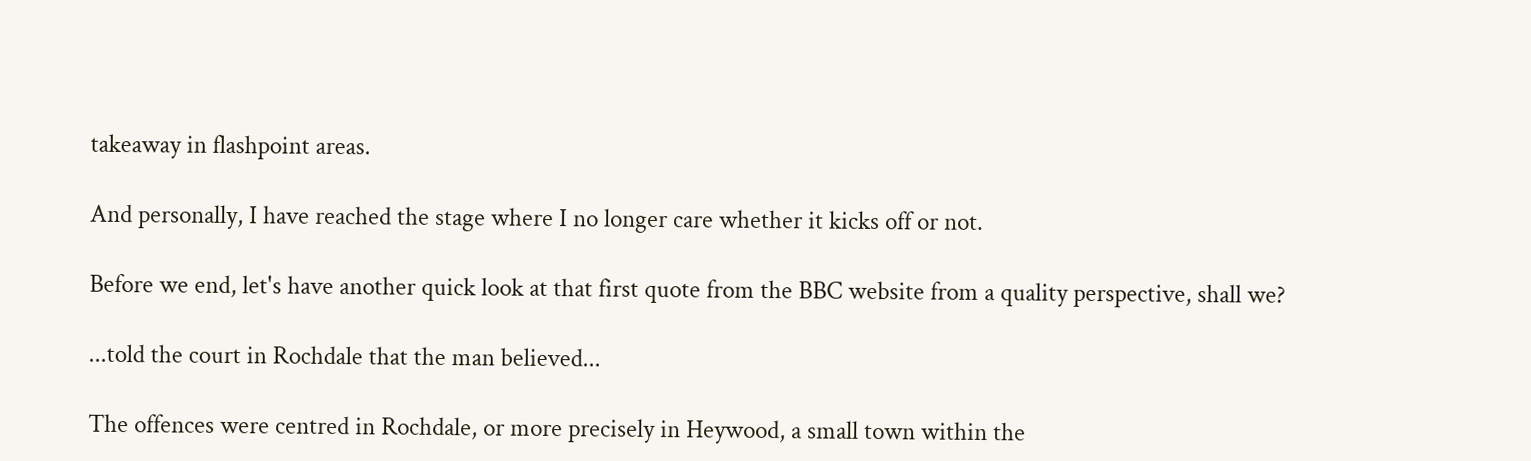takeaway in flashpoint areas.

And personally, I have reached the stage where I no longer care whether it kicks off or not.

Before we end, let's have another quick look at that first quote from the BBC website from a quality perspective, shall we?

...told the court in Rochdale that the man believed...

The offences were centred in Rochdale, or more precisely in Heywood, a small town within the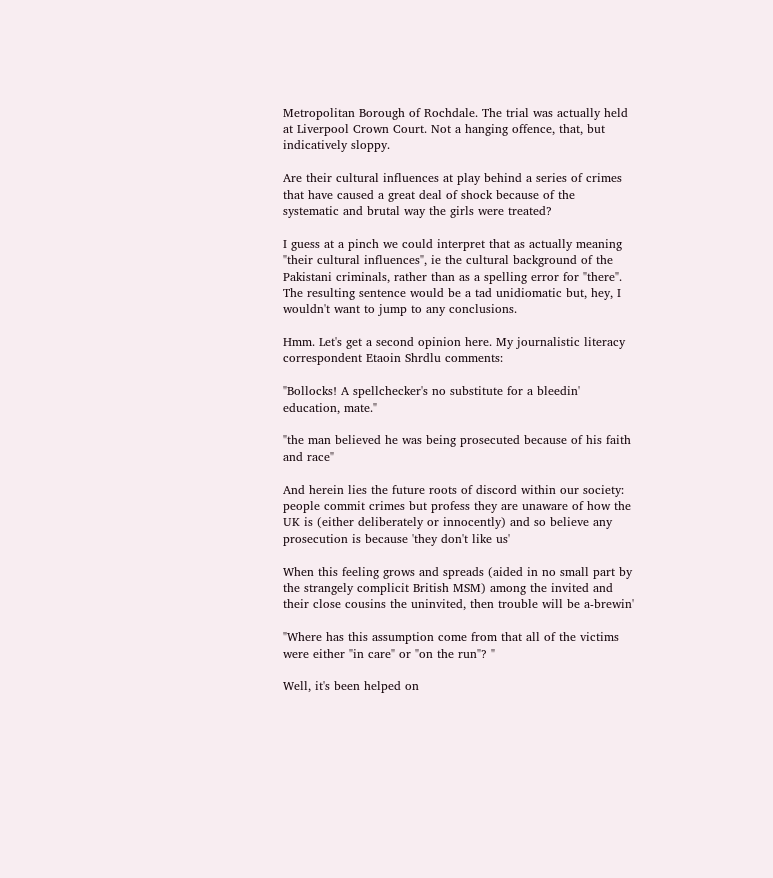Metropolitan Borough of Rochdale. The trial was actually held at Liverpool Crown Court. Not a hanging offence, that, but indicatively sloppy.

Are their cultural influences at play behind a series of crimes that have caused a great deal of shock because of the systematic and brutal way the girls were treated?

I guess at a pinch we could interpret that as actually meaning "their cultural influences", ie the cultural background of the Pakistani criminals, rather than as a spelling error for "there". The resulting sentence would be a tad unidiomatic but, hey, I wouldn't want to jump to any conclusions.

Hmm. Let's get a second opinion here. My journalistic literacy correspondent Etaoin Shrdlu comments:

"Bollocks! A spellchecker's no substitute for a bleedin' education, mate."

"the man believed he was being prosecuted because of his faith and race"

And herein lies the future roots of discord within our society: people commit crimes but profess they are unaware of how the UK is (either deliberately or innocently) and so believe any prosecution is because 'they don't like us'

When this feeling grows and spreads (aided in no small part by the strangely complicit British MSM) among the invited and their close cousins the uninvited, then trouble will be a-brewin'

"Where has this assumption come from that all of the victims were either "in care" or "on the run"? "

Well, it's been helped on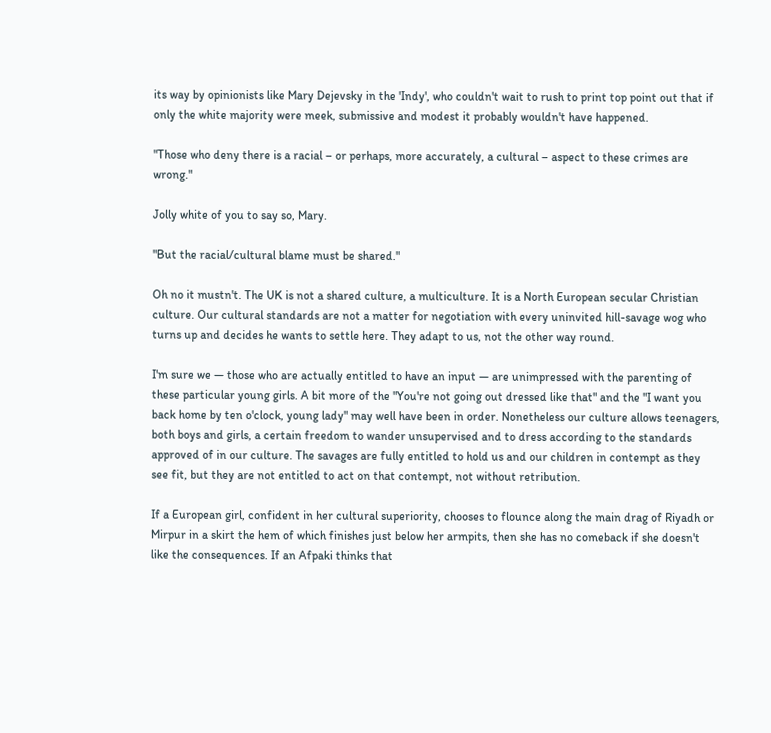its way by opinionists like Mary Dejevsky in the 'Indy', who couldn't wait to rush to print top point out that if only the white majority were meek, submissive and modest it probably wouldn't have happened.

"Those who deny there is a racial – or perhaps, more accurately, a cultural – aspect to these crimes are wrong."

Jolly white of you to say so, Mary.

"But the racial/cultural blame must be shared."

Oh no it mustn't. The UK is not a shared culture, a multiculture. It is a North European secular Christian culture. Our cultural standards are not a matter for negotiation with every uninvited hill-savage wog who turns up and decides he wants to settle here. They adapt to us, not the other way round.

I'm sure we — those who are actually entitled to have an input — are unimpressed with the parenting of these particular young girls. A bit more of the "You're not going out dressed like that" and the "I want you back home by ten o'clock, young lady" may well have been in order. Nonetheless our culture allows teenagers, both boys and girls, a certain freedom to wander unsupervised and to dress according to the standards approved of in our culture. The savages are fully entitled to hold us and our children in contempt as they see fit, but they are not entitled to act on that contempt, not without retribution.

If a European girl, confident in her cultural superiority, chooses to flounce along the main drag of Riyadh or Mirpur in a skirt the hem of which finishes just below her armpits, then she has no comeback if she doesn't like the consequences. If an Afpaki thinks that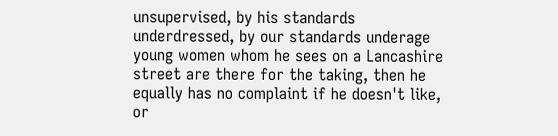unsupervised, by his standards underdressed, by our standards underage young women whom he sees on a Lancashire street are there for the taking, then he equally has no complaint if he doesn't like, or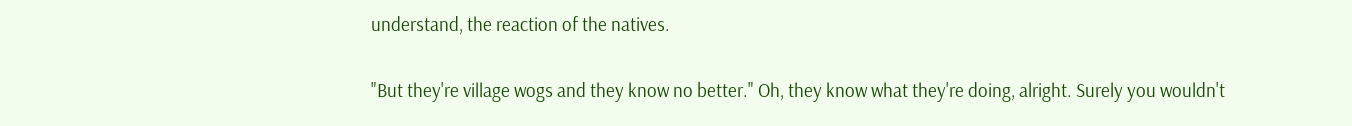understand, the reaction of the natives.

"But they're village wogs and they know no better." Oh, they know what they're doing, alright. Surely you wouldn't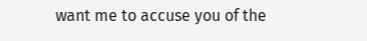want me to accuse you of the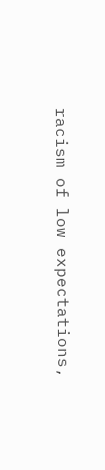racism of low expectations,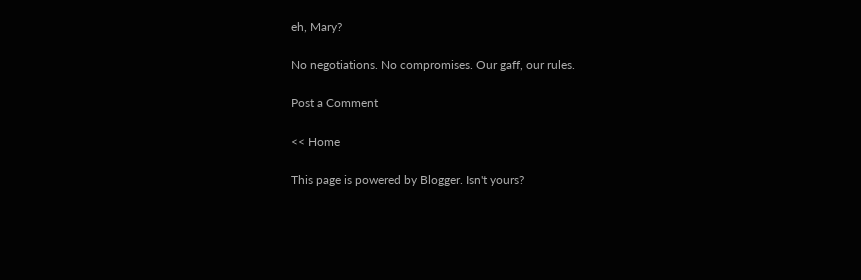eh, Mary?

No negotiations. No compromises. Our gaff, our rules.

Post a Comment

<< Home

This page is powered by Blogger. Isn't yours?